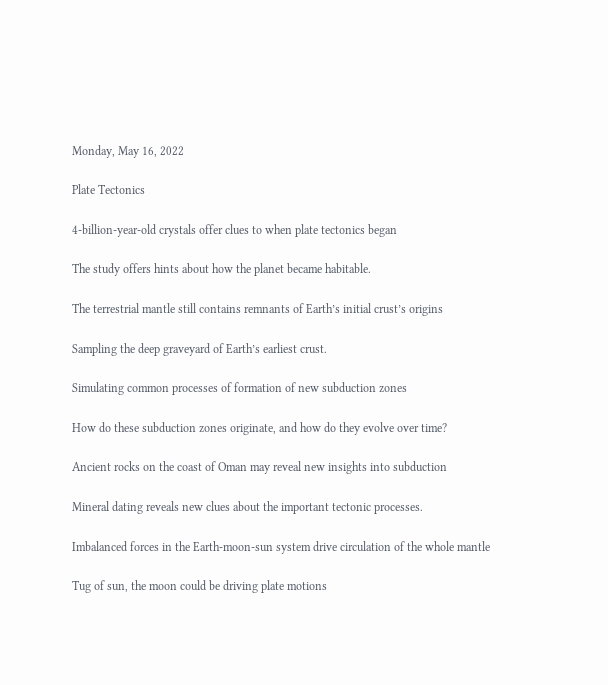Monday, May 16, 2022

Plate Tectonics

4-billion-year-old crystals offer clues to when plate tectonics began

The study offers hints about how the planet became habitable.

The terrestrial mantle still contains remnants of Earth’s initial crust’s origins

Sampling the deep graveyard of Earth’s earliest crust.

Simulating common processes of formation of new subduction zones

How do these subduction zones originate, and how do they evolve over time?

Ancient rocks on the coast of Oman may reveal new insights into subduction

Mineral dating reveals new clues about the important tectonic processes.

Imbalanced forces in the Earth-moon-sun system drive circulation of the whole mantle

Tug of sun, the moon could be driving plate motions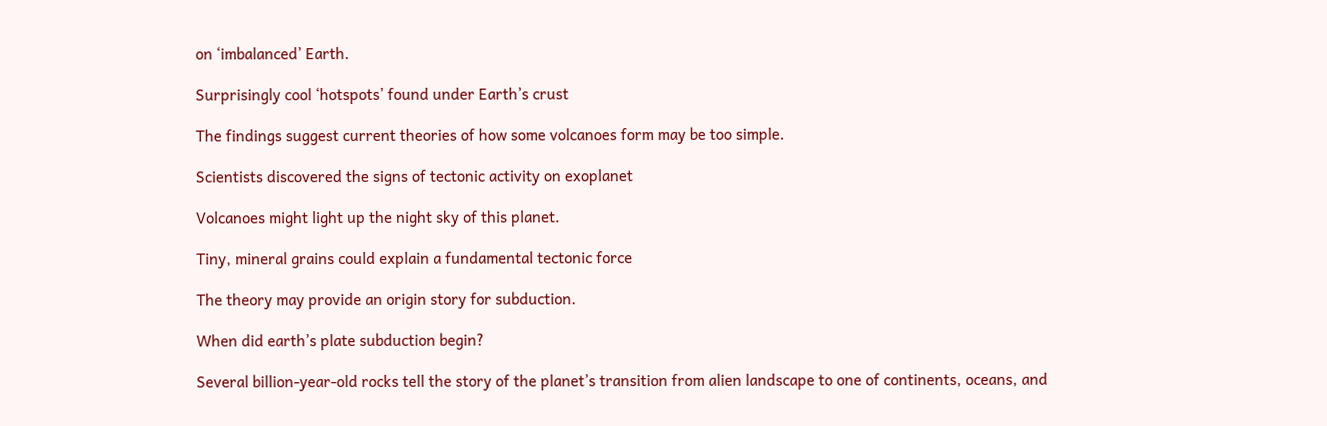on ‘imbalanced’ Earth.

Surprisingly cool ‘hotspots’ found under Earth’s crust

The findings suggest current theories of how some volcanoes form may be too simple.

Scientists discovered the signs of tectonic activity on exoplanet

Volcanoes might light up the night sky of this planet.

Tiny, mineral grains could explain a fundamental tectonic force

The theory may provide an origin story for subduction.

When did earth’s plate subduction begin?

Several billion-year-old rocks tell the story of the planet’s transition from alien landscape to one of continents, oceans, and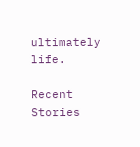ultimately life.

Recent Stories